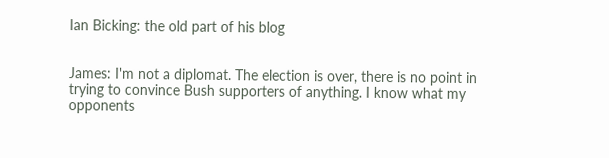Ian Bicking: the old part of his blog


James: I'm not a diplomat. The election is over, there is no point in trying to convince Bush supporters of anything. I know what my opponents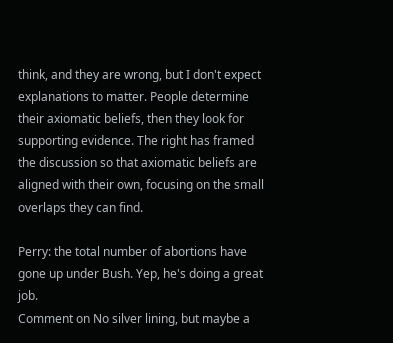think, and they are wrong, but I don't expect explanations to matter. People determine their axiomatic beliefs, then they look for supporting evidence. The right has framed the discussion so that axiomatic beliefs are aligned with their own, focusing on the small overlaps they can find.

Perry: the total number of abortions have gone up under Bush. Yep, he's doing a great job.
Comment on No silver lining, but maybe a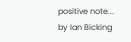positive note...
by Ian Bicking